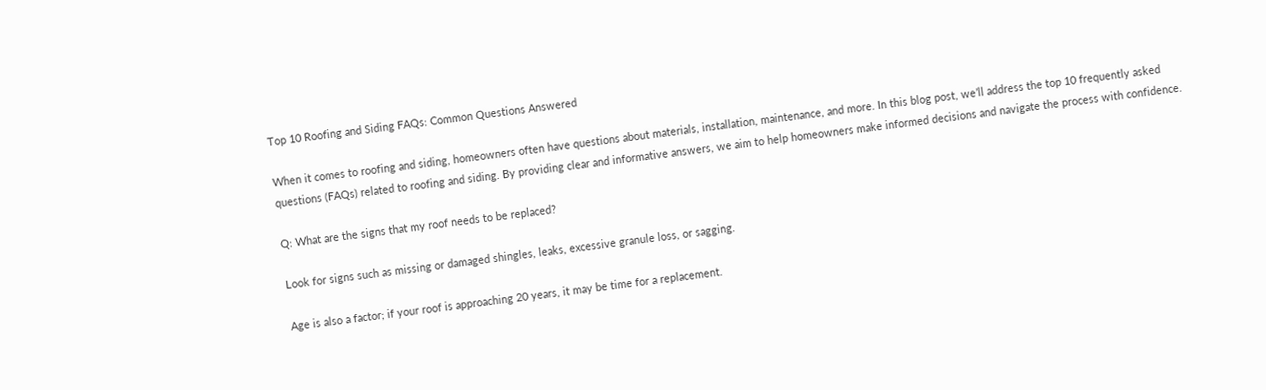Top 10 Roofing and Siding FAQs: Common Questions Answered

When it comes to roofing and siding, homeowners often have questions about materials, installation, maintenance, and more. In this blog post, we’ll address the top 10 frequently asked questions (FAQs) related to roofing and siding. By providing clear and informative answers, we aim to help homeowners make informed decisions and navigate the process with confidence.

Q: What are the signs that my roof needs to be replaced?

Look for signs such as missing or damaged shingles, leaks, excessive granule loss, or sagging.

Age is also a factor; if your roof is approaching 20 years, it may be time for a replacement.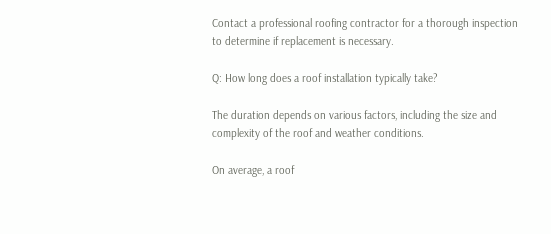Contact a professional roofing contractor for a thorough inspection to determine if replacement is necessary.

Q: How long does a roof installation typically take?

The duration depends on various factors, including the size and complexity of the roof and weather conditions.

On average, a roof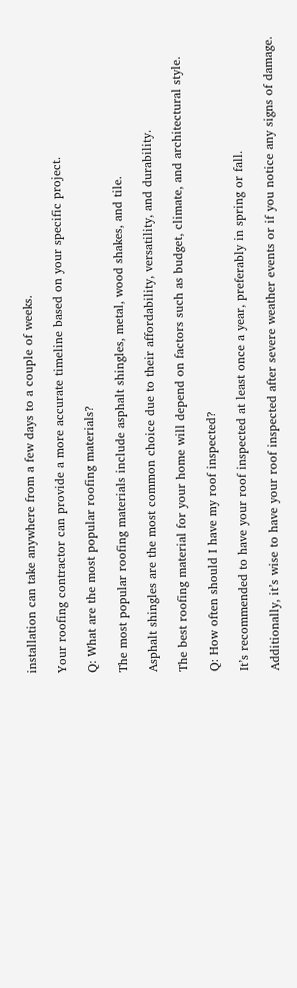installation can take anywhere from a few days to a couple of weeks.

Your roofing contractor can provide a more accurate timeline based on your specific project.

Q: What are the most popular roofing materials?

The most popular roofing materials include asphalt shingles, metal, wood shakes, and tile.

Asphalt shingles are the most common choice due to their affordability, versatility, and durability.

The best roofing material for your home will depend on factors such as budget, climate, and architectural style.

Q: How often should I have my roof inspected?

It’s recommended to have your roof inspected at least once a year, preferably in spring or fall.

Additionally, it’s wise to have your roof inspected after severe weather events or if you notice any signs of damage.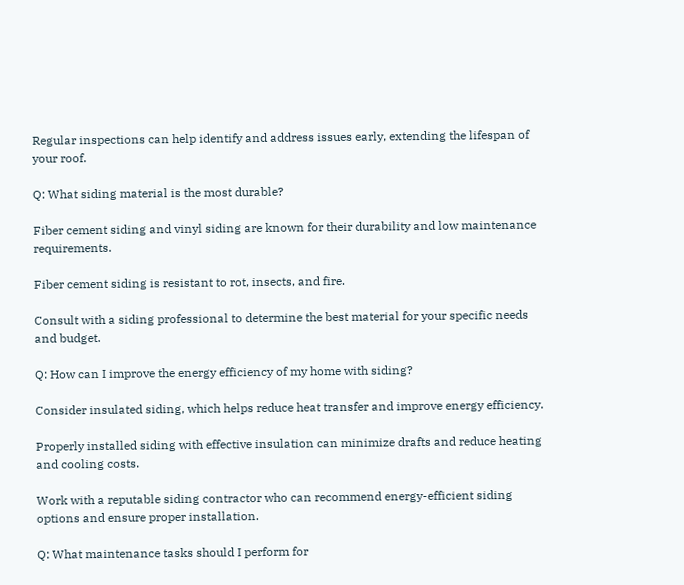Regular inspections can help identify and address issues early, extending the lifespan of your roof.

Q: What siding material is the most durable?

Fiber cement siding and vinyl siding are known for their durability and low maintenance requirements.

Fiber cement siding is resistant to rot, insects, and fire.

Consult with a siding professional to determine the best material for your specific needs and budget.

Q: How can I improve the energy efficiency of my home with siding?

Consider insulated siding, which helps reduce heat transfer and improve energy efficiency.

Properly installed siding with effective insulation can minimize drafts and reduce heating and cooling costs.

Work with a reputable siding contractor who can recommend energy-efficient siding options and ensure proper installation.

Q: What maintenance tasks should I perform for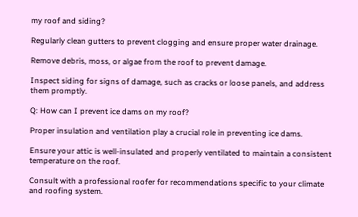my roof and siding?

Regularly clean gutters to prevent clogging and ensure proper water drainage.

Remove debris, moss, or algae from the roof to prevent damage.

Inspect siding for signs of damage, such as cracks or loose panels, and address them promptly.

Q: How can I prevent ice dams on my roof?

Proper insulation and ventilation play a crucial role in preventing ice dams.

Ensure your attic is well-insulated and properly ventilated to maintain a consistent temperature on the roof.

Consult with a professional roofer for recommendations specific to your climate and roofing system.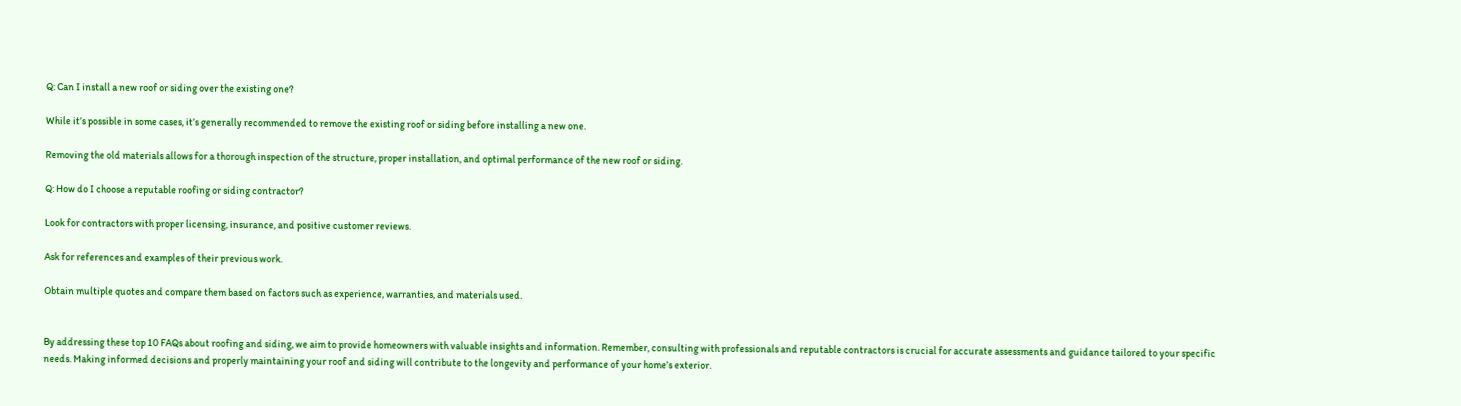Q: Can I install a new roof or siding over the existing one?

While it’s possible in some cases, it’s generally recommended to remove the existing roof or siding before installing a new one.

Removing the old materials allows for a thorough inspection of the structure, proper installation, and optimal performance of the new roof or siding.

Q: How do I choose a reputable roofing or siding contractor?

Look for contractors with proper licensing, insurance, and positive customer reviews.

Ask for references and examples of their previous work.

Obtain multiple quotes and compare them based on factors such as experience, warranties, and materials used.


By addressing these top 10 FAQs about roofing and siding, we aim to provide homeowners with valuable insights and information. Remember, consulting with professionals and reputable contractors is crucial for accurate assessments and guidance tailored to your specific needs. Making informed decisions and properly maintaining your roof and siding will contribute to the longevity and performance of your home’s exterior.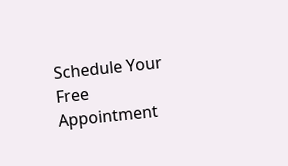Schedule Your Free Appointment